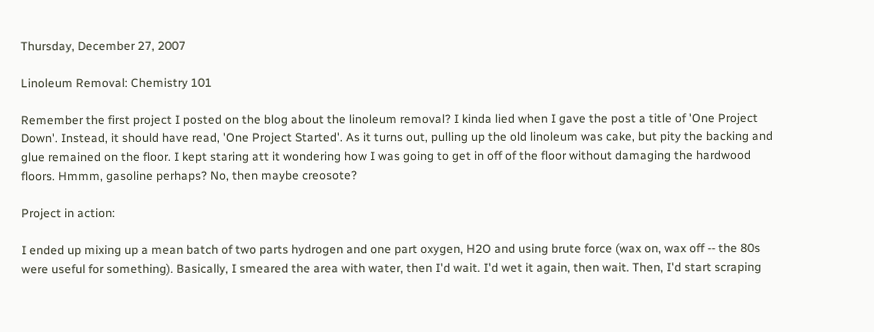Thursday, December 27, 2007

Linoleum Removal: Chemistry 101

Remember the first project I posted on the blog about the linoleum removal? I kinda lied when I gave the post a title of 'One Project Down'. Instead, it should have read, 'One Project Started'. As it turns out, pulling up the old linoleum was cake, but pity the backing and glue remained on the floor. I kept staring att it wondering how I was going to get in off of the floor without damaging the hardwood floors. Hmmm, gasoline perhaps? No, then maybe creosote?

Project in action:

I ended up mixing up a mean batch of two parts hydrogen and one part oxygen, H2O and using brute force (wax on, wax off -- the 80s were useful for something). Basically, I smeared the area with water, then I'd wait. I'd wet it again, then wait. Then, I'd start scraping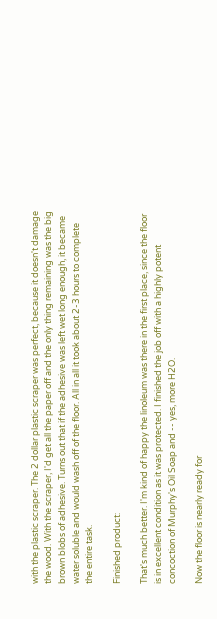with the plastic scraper. The 2 dollar plastic scraper was perfect, because it doesn't damage the wood. With the scraper, I'd get all the paper off and the only thing remaining was the big brown blobs of adhesive. Turns out that if the adhesive was left wet long enough, it became water soluble and would wash off of the floor. All in all it took about 2-3 hours to complete the entire task.

Finished product:

That's much better. I'm kind of happy the linoleum was there in the first place, since the floor is in excellent condition as it was protected. I finished the job off with a highly potent concoction of Murphy's Oil Soap and -- yes, more H2O.

Now the floor is nearly ready for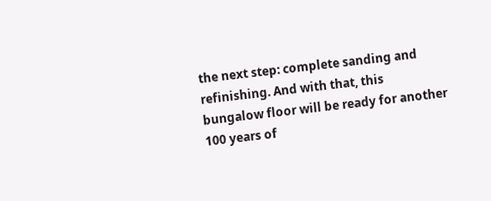the next step: complete sanding and refinishing. And with that, this bungalow floor will be ready for another 100 years of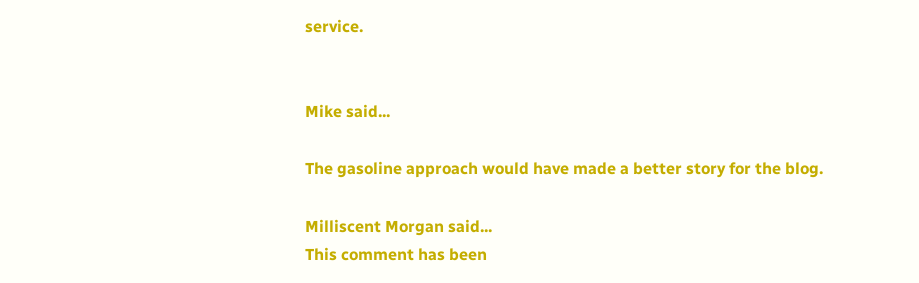service.


Mike said...

The gasoline approach would have made a better story for the blog.

Milliscent Morgan said...
This comment has been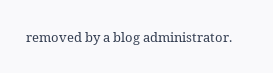removed by a blog administrator.